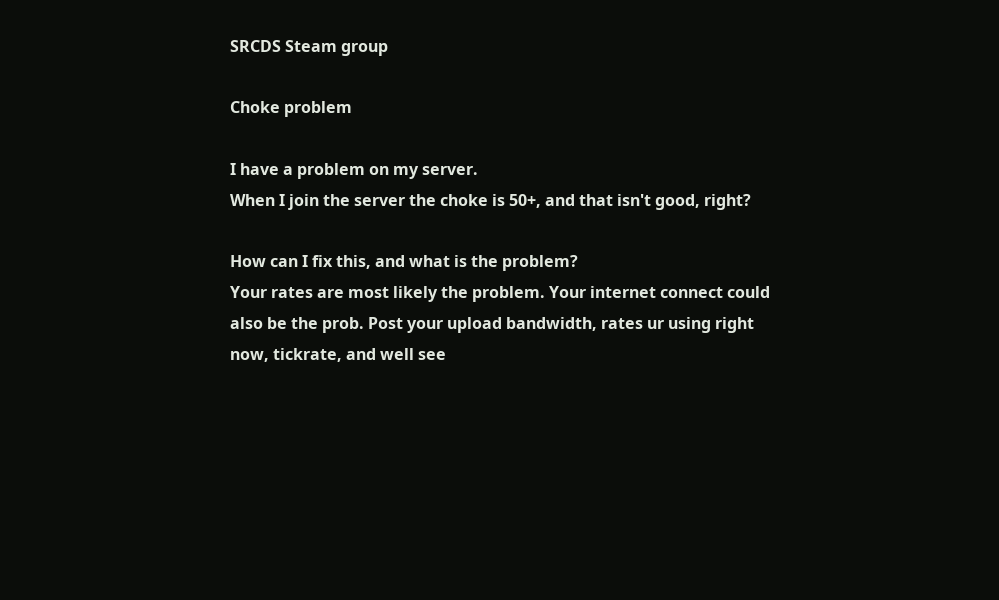SRCDS Steam group

Choke problem

I have a problem on my server.
When I join the server the choke is 50+, and that isn't good, right?

How can I fix this, and what is the problem?
Your rates are most likely the problem. Your internet connect could also be the prob. Post your upload bandwidth, rates ur using right now, tickrate, and well see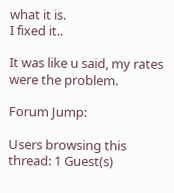what it is.
I fixed it..

It was like u said, my rates were the problem.

Forum Jump:

Users browsing this thread: 1 Guest(s)